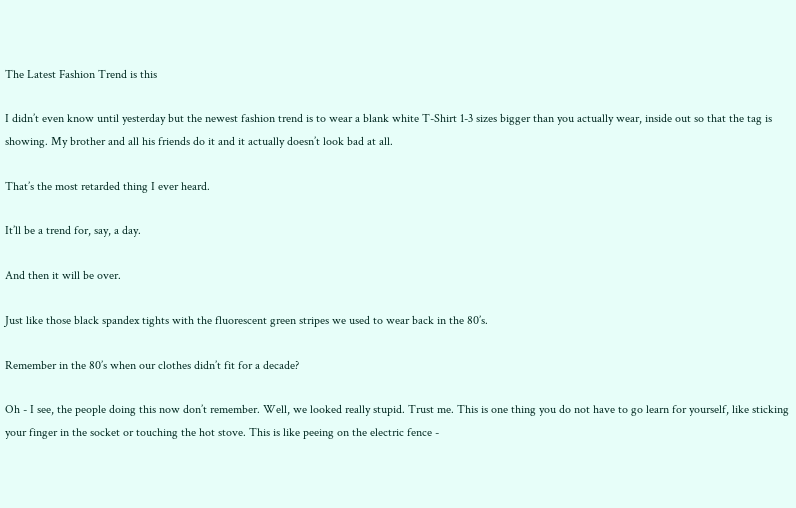The Latest Fashion Trend is this

I didn’t even know until yesterday but the newest fashion trend is to wear a blank white T-Shirt 1-3 sizes bigger than you actually wear, inside out so that the tag is showing. My brother and all his friends do it and it actually doesn’t look bad at all.

That’s the most retarded thing I ever heard.

It’ll be a trend for, say, a day.

And then it will be over.

Just like those black spandex tights with the fluorescent green stripes we used to wear back in the 80’s.

Remember in the 80’s when our clothes didn’t fit for a decade?

Oh - I see, the people doing this now don’t remember. Well, we looked really stupid. Trust me. This is one thing you do not have to go learn for yourself, like sticking your finger in the socket or touching the hot stove. This is like peeing on the electric fence -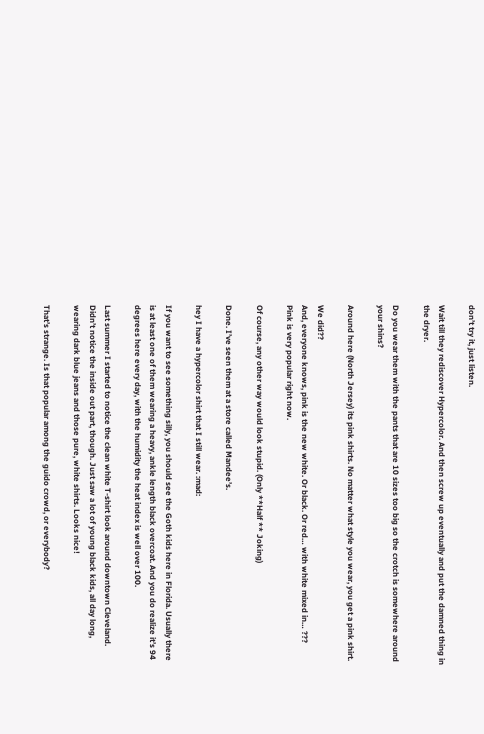don’t try it, just listen.

Wait till they rediscover Hypercolor. And then screw up eventually and put the damned thing in the dryer.

Do you wear them with the pants that are 10 sizes too big so the crotch is somewhere around your shins?

Around here (North Jersey) its pink shirts. No matter what style you wear, you get a pink shirt.

We did??
And, everyone knows, pink is the new white. Or black. Or red… with white mixed in… ???
Pink is very popular right now.

Of course, any other way would look stupid. (Only **Half ** Joking)

Done. I’ve seen them at a store called Mandee’s.

hey I have a hypercolor shirt that I still wear. :mad:

If you want to see something silly, you should see the Goth kids here in Florida. Usually there is at least one of them wearing a heavy, ankle length black overcoat. And you do realize it’s 94 degrees here every day, with the humidity the heat index is well over 100.

Last summer I started to notice the clean white T-shirt look around downtown Cleveland. Didn’t notice the inside out part, though. Just saw a lot of young black kids, all day long, wearing dark blue jeans and those pure, white shirts. Looks nice!

That’s strange. Is that popular among the guido crowd, or everybody?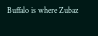Buffalo is where Zubaz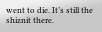went to die. It’s still the shiznit there.